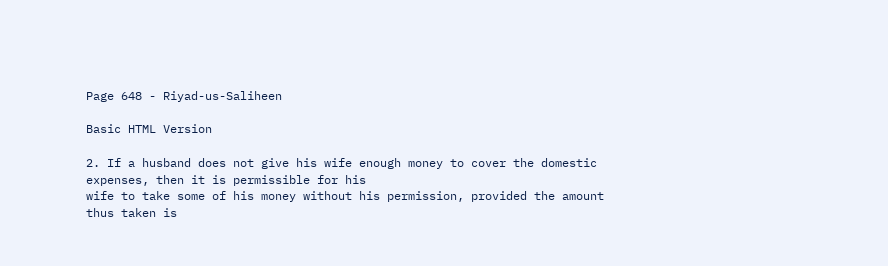Page 648 - Riyad-us-Saliheen

Basic HTML Version

2. If a husband does not give his wife enough money to cover the domestic expenses, then it is permissible for his
wife to take some of his money without his permission, provided the amount thus taken is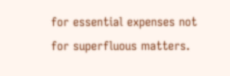for essential expenses not
for superfluous matters.